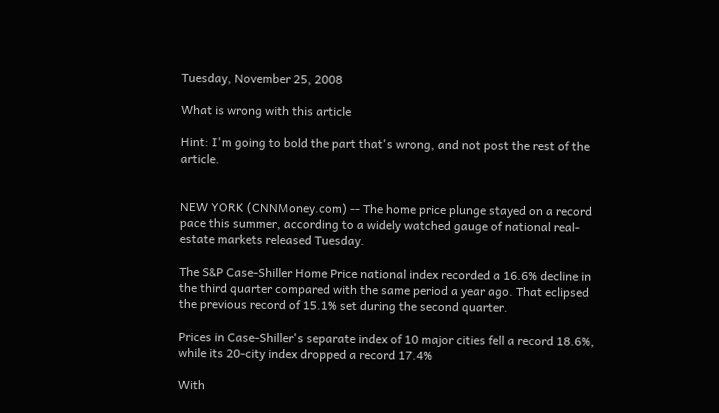Tuesday, November 25, 2008

What is wrong with this article

Hint: I'm going to bold the part that's wrong, and not post the rest of the article.


NEW YORK (CNNMoney.com) -- The home price plunge stayed on a record pace this summer, according to a widely watched gauge of national real-estate markets released Tuesday.

The S&P Case-Shiller Home Price national index recorded a 16.6% decline in the third quarter compared with the same period a year ago. That eclipsed the previous record of 15.1% set during the second quarter.

Prices in Case-Shiller's separate index of 10 major cities fell a record 18.6%, while its 20-city index dropped a record 17.4%

With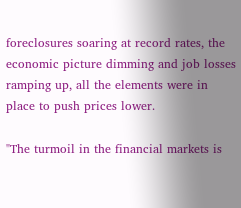foreclosures soaring at record rates, the economic picture dimming and job losses ramping up, all the elements were in place to push prices lower.

"The turmoil in the financial markets is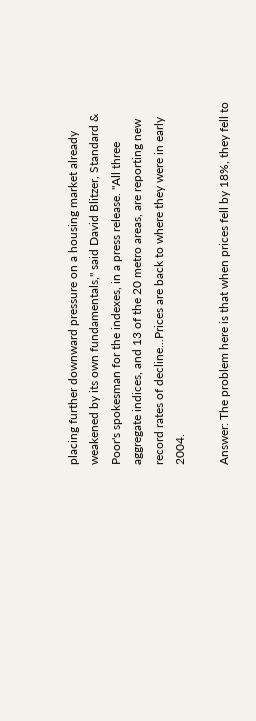placing further downward pressure on a housing market already weakened by its own fundamentals," said David Blitzer, Standard & Poor's spokesman for the indexes, in a press release. "All three aggregate indices, and 13 of the 20 metro areas, are reporting new record rates of decline...Prices are back to where they were in early 2004.

Answer: The problem here is that when prices fell by 18%, they fell to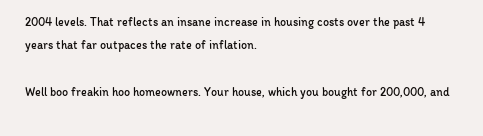2004 levels. That reflects an insane increase in housing costs over the past 4 years that far outpaces the rate of inflation.

Well boo freakin hoo homeowners. Your house, which you bought for 200,000, and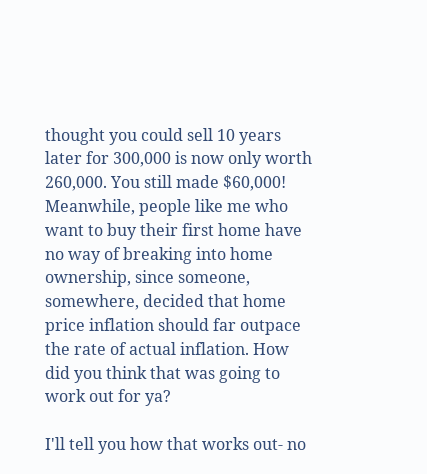thought you could sell 10 years later for 300,000 is now only worth 260,000. You still made $60,000! Meanwhile, people like me who want to buy their first home have no way of breaking into home ownership, since someone, somewhere, decided that home price inflation should far outpace the rate of actual inflation. How did you think that was going to work out for ya?

I'll tell you how that works out- no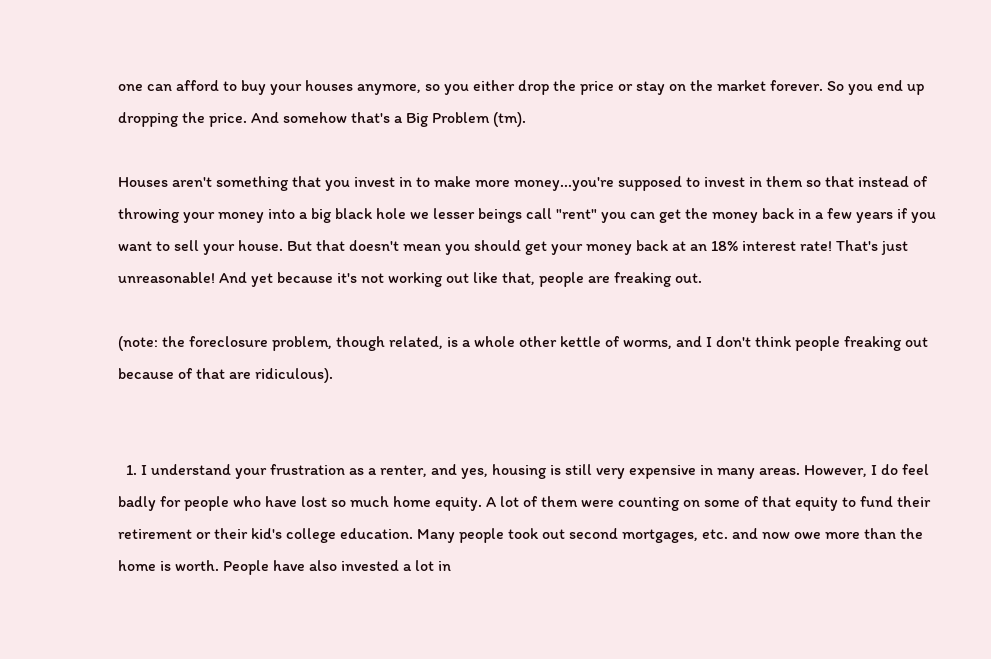one can afford to buy your houses anymore, so you either drop the price or stay on the market forever. So you end up dropping the price. And somehow that's a Big Problem (tm).

Houses aren't something that you invest in to make more money...you're supposed to invest in them so that instead of throwing your money into a big black hole we lesser beings call "rent" you can get the money back in a few years if you want to sell your house. But that doesn't mean you should get your money back at an 18% interest rate! That's just unreasonable! And yet because it's not working out like that, people are freaking out.

(note: the foreclosure problem, though related, is a whole other kettle of worms, and I don't think people freaking out because of that are ridiculous).


  1. I understand your frustration as a renter, and yes, housing is still very expensive in many areas. However, I do feel badly for people who have lost so much home equity. A lot of them were counting on some of that equity to fund their retirement or their kid's college education. Many people took out second mortgages, etc. and now owe more than the home is worth. People have also invested a lot in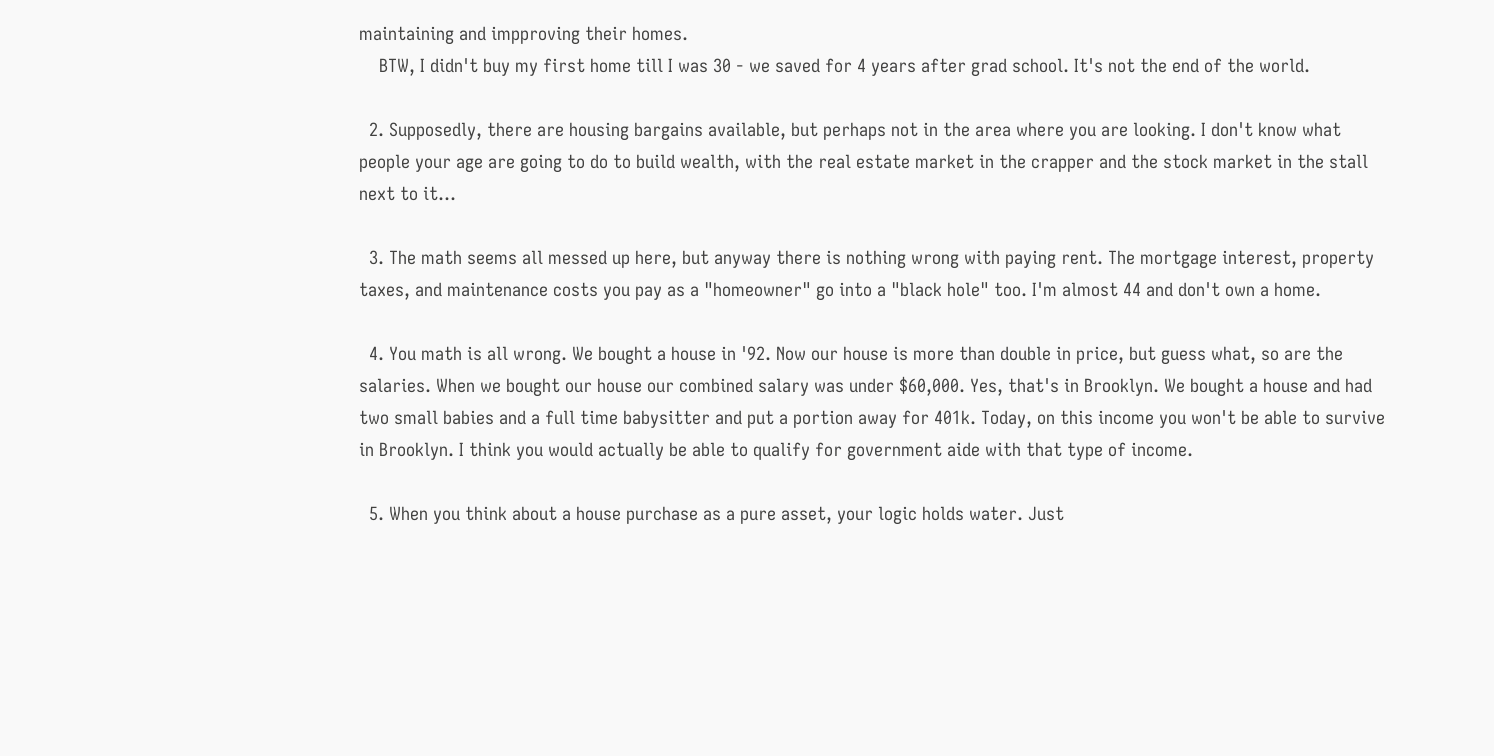maintaining and impproving their homes.
    BTW, I didn't buy my first home till I was 30 - we saved for 4 years after grad school. It's not the end of the world.

  2. Supposedly, there are housing bargains available, but perhaps not in the area where you are looking. I don't know what people your age are going to do to build wealth, with the real estate market in the crapper and the stock market in the stall next to it...

  3. The math seems all messed up here, but anyway there is nothing wrong with paying rent. The mortgage interest, property taxes, and maintenance costs you pay as a "homeowner" go into a "black hole" too. I'm almost 44 and don't own a home.

  4. You math is all wrong. We bought a house in '92. Now our house is more than double in price, but guess what, so are the salaries. When we bought our house our combined salary was under $60,000. Yes, that's in Brooklyn. We bought a house and had two small babies and a full time babysitter and put a portion away for 401k. Today, on this income you won't be able to survive in Brooklyn. I think you would actually be able to qualify for government aide with that type of income.

  5. When you think about a house purchase as a pure asset, your logic holds water. Just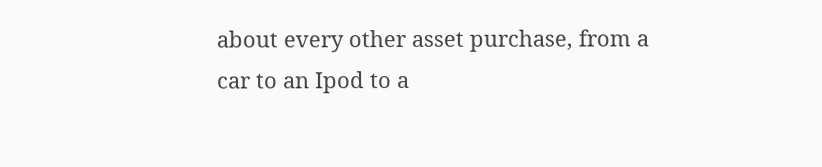about every other asset purchase, from a car to an Ipod to a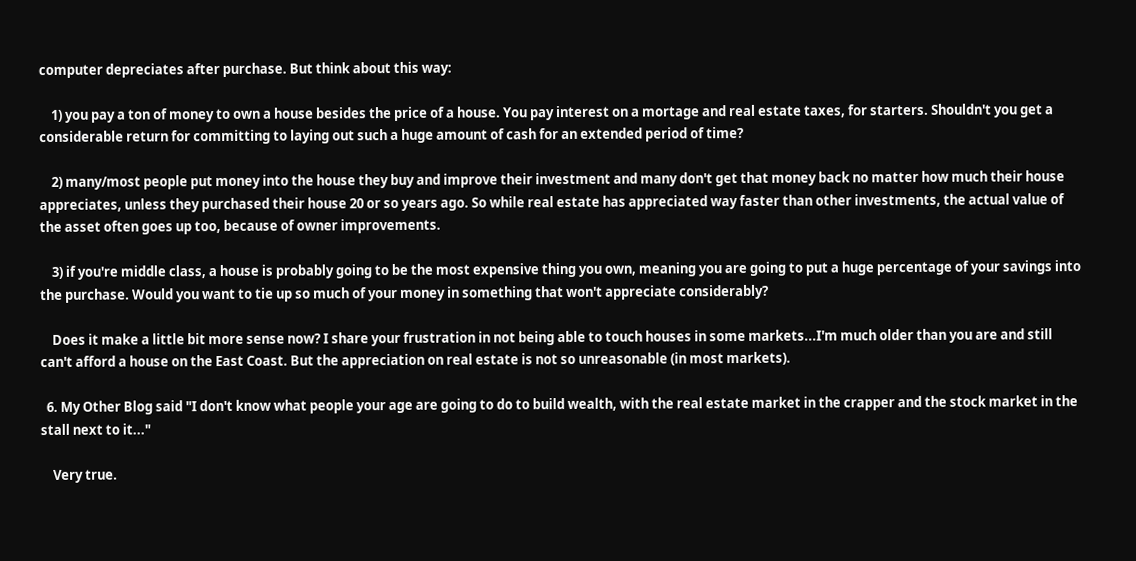computer depreciates after purchase. But think about this way:

    1) you pay a ton of money to own a house besides the price of a house. You pay interest on a mortage and real estate taxes, for starters. Shouldn't you get a considerable return for committing to laying out such a huge amount of cash for an extended period of time?

    2) many/most people put money into the house they buy and improve their investment and many don't get that money back no matter how much their house appreciates, unless they purchased their house 20 or so years ago. So while real estate has appreciated way faster than other investments, the actual value of the asset often goes up too, because of owner improvements.

    3) if you're middle class, a house is probably going to be the most expensive thing you own, meaning you are going to put a huge percentage of your savings into the purchase. Would you want to tie up so much of your money in something that won't appreciate considerably?

    Does it make a little bit more sense now? I share your frustration in not being able to touch houses in some markets...I'm much older than you are and still can't afford a house on the East Coast. But the appreciation on real estate is not so unreasonable (in most markets).

  6. My Other Blog said "I don't know what people your age are going to do to build wealth, with the real estate market in the crapper and the stock market in the stall next to it..."

    Very true.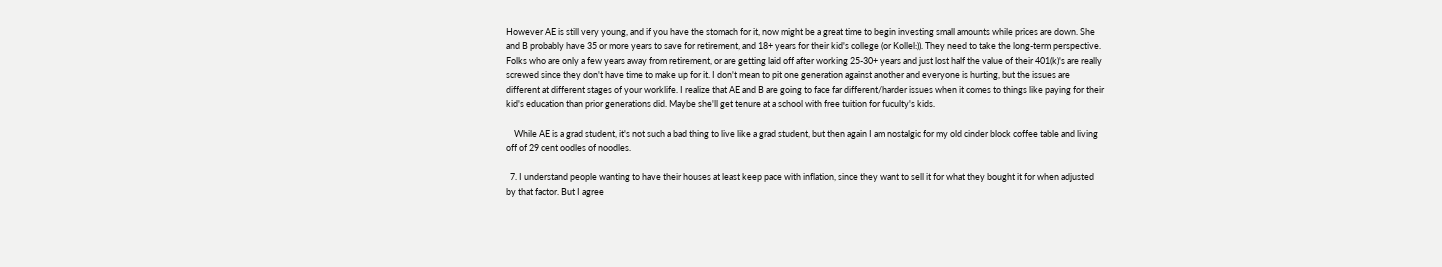However AE is still very young, and if you have the stomach for it, now might be a great time to begin investing small amounts while prices are down. She and B probably have 35 or more years to save for retirement, and 18+ years for their kid's college (or Kollel:)). They need to take the long-term perspective. Folks who are only a few years away from retirement, or are getting laid off after working 25-30+ years and just lost half the value of their 401(k)'s are really screwed since they don't have time to make up for it. I don't mean to pit one generation against another and everyone is hurting, but the issues are different at different stages of your worklife. I realize that AE and B are going to face far different/harder issues when it comes to things like paying for their kid's education than prior generations did. Maybe she'll get tenure at a school with free tuition for fuculty's kids.

    While AE is a grad student, it's not such a bad thing to live like a grad student, but then again I am nostalgic for my old cinder block coffee table and living off of 29 cent oodles of noodles.

  7. I understand people wanting to have their houses at least keep pace with inflation, since they want to sell it for what they bought it for when adjusted by that factor. But I agree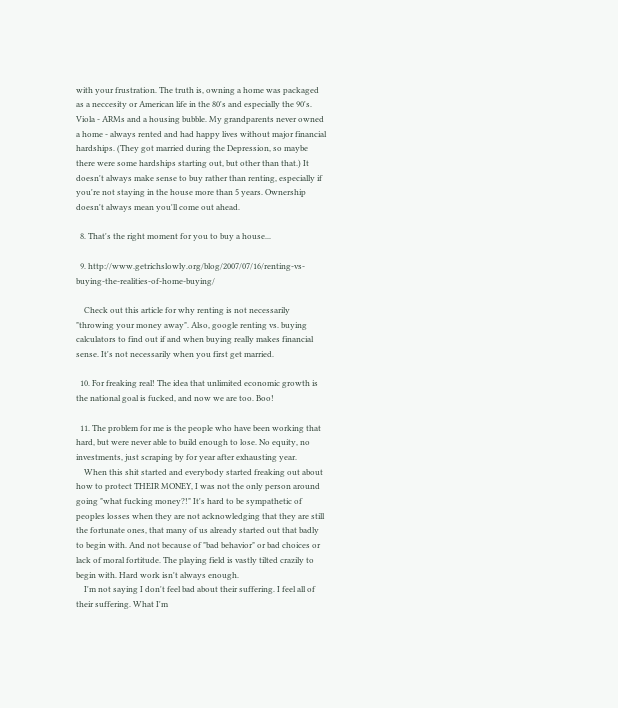with your frustration. The truth is, owning a home was packaged as a neccesity or American life in the 80's and especially the 90's. Viola - ARMs and a housing bubble. My grandparents never owned a home - always rented and had happy lives without major financial hardships. (They got married during the Depression, so maybe there were some hardships starting out, but other than that.) It doesn't always make sense to buy rather than renting, especially if you're not staying in the house more than 5 years. Ownership doesn't always mean you'll come out ahead.

  8. That's the right moment for you to buy a house...

  9. http://www.getrichslowly.org/blog/2007/07/16/renting-vs-buying-the-realities-of-home-buying/

    Check out this article for why renting is not necessarily "throwing your money away". Also, google renting vs. buying calculators to find out if and when buying really makes financial sense. It's not necessarily when you first get married.

  10. For freaking real! The idea that unlimited economic growth is the national goal is fucked, and now we are too. Boo!

  11. The problem for me is the people who have been working that hard, but were never able to build enough to lose. No equity, no investments, just scraping by for year after exhausting year.
    When this shit started and everybody started freaking out about how to protect THEIR MONEY, I was not the only person around going "what fucking money?!" It's hard to be sympathetic of peoples losses when they are not acknowledging that they are still the fortunate ones, that many of us already started out that badly to begin with. And not because of "bad behavior" or bad choices or lack of moral fortitude. The playing field is vastly tilted crazily to begin with. Hard work isn't always enough.
    I'm not saying I don't feel bad about their suffering. I feel all of their suffering. What I'm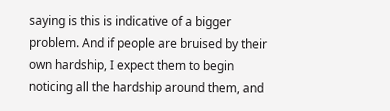saying is this is indicative of a bigger problem. And if people are bruised by their own hardship, I expect them to begin noticing all the hardship around them, and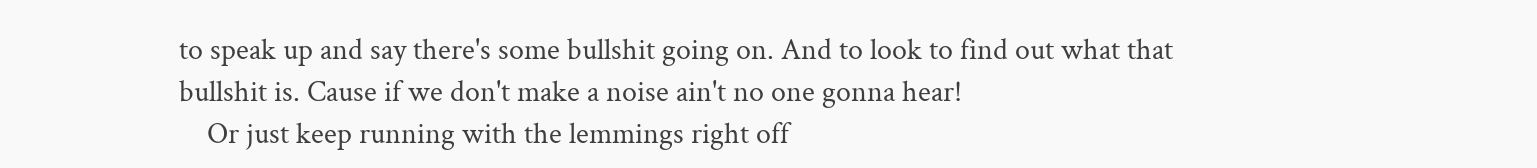to speak up and say there's some bullshit going on. And to look to find out what that bullshit is. Cause if we don't make a noise ain't no one gonna hear!
    Or just keep running with the lemmings right off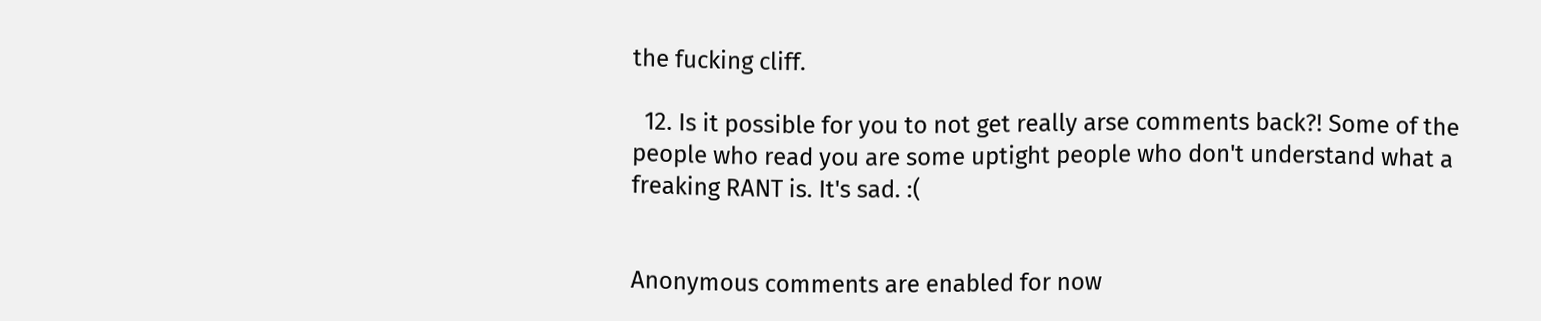the fucking cliff.

  12. Is it possible for you to not get really arse comments back?! Some of the people who read you are some uptight people who don't understand what a freaking RANT is. It's sad. :(


Anonymous comments are enabled for now